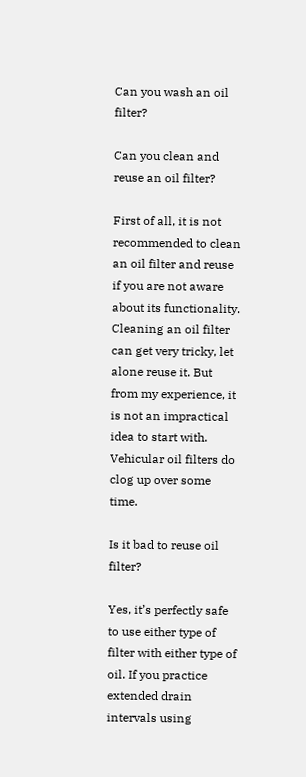Can you wash an oil filter?

Can you clean and reuse an oil filter?

First of all, it is not recommended to clean an oil filter and reuse if you are not aware about its functionality. Cleaning an oil filter can get very tricky, let alone reuse it. But from my experience, it is not an impractical idea to start with. Vehicular oil filters do clog up over some time.

Is it bad to reuse oil filter?

Yes, it’s perfectly safe to use either type of filter with either type of oil. If you practice extended drain intervals using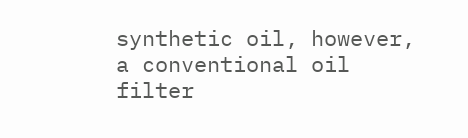synthetic oil, however, a conventional oil filter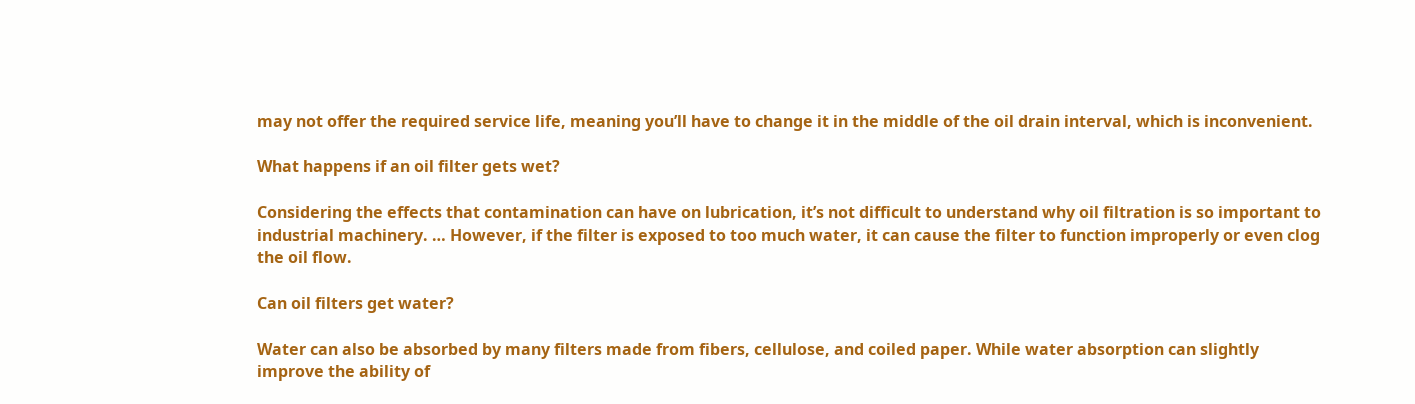may not offer the required service life, meaning you’ll have to change it in the middle of the oil drain interval, which is inconvenient.

What happens if an oil filter gets wet?

Considering the effects that contamination can have on lubrication, it’s not difficult to understand why oil filtration is so important to industrial machinery. … However, if the filter is exposed to too much water, it can cause the filter to function improperly or even clog the oil flow.

Can oil filters get water?

Water can also be absorbed by many filters made from fibers, cellulose, and coiled paper. While water absorption can slightly improve the ability of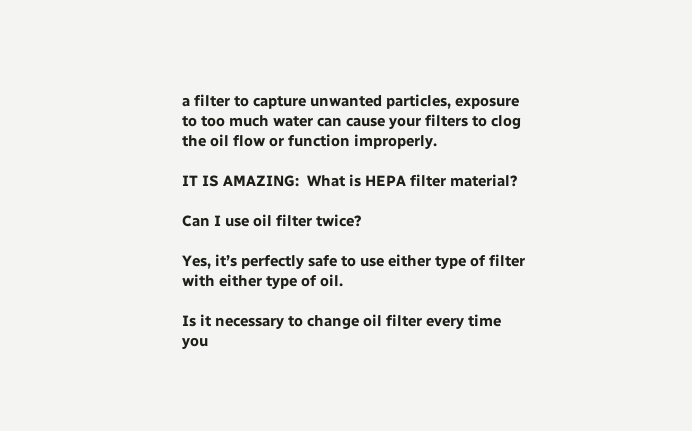a filter to capture unwanted particles, exposure to too much water can cause your filters to clog the oil flow or function improperly.

IT IS AMAZING:  What is HEPA filter material?

Can I use oil filter twice?

Yes, it’s perfectly safe to use either type of filter with either type of oil.

Is it necessary to change oil filter every time you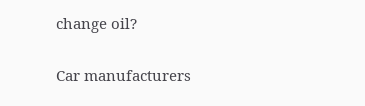change oil?

Car manufacturers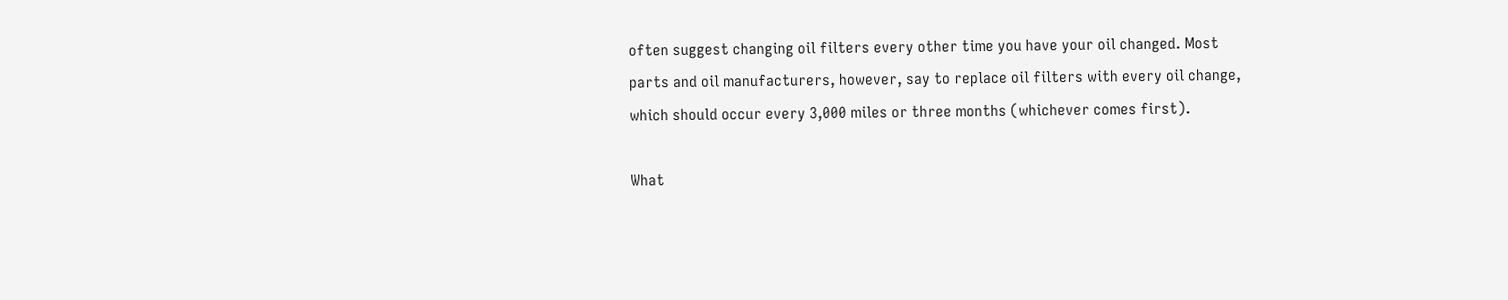often suggest changing oil filters every other time you have your oil changed. Most parts and oil manufacturers, however, say to replace oil filters with every oil change, which should occur every 3,000 miles or three months (whichever comes first).

What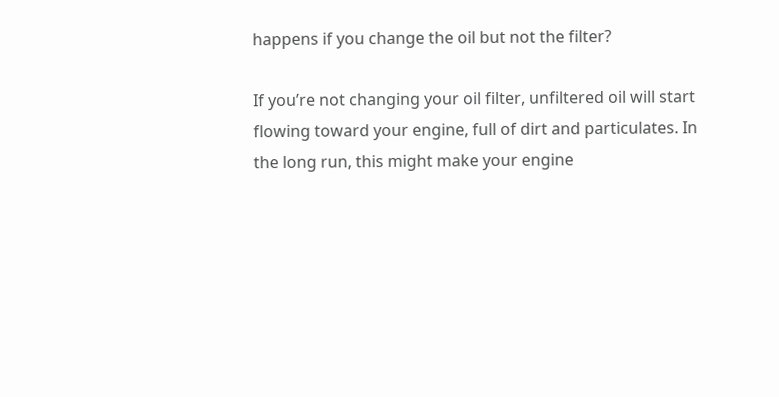happens if you change the oil but not the filter?

If you’re not changing your oil filter, unfiltered oil will start flowing toward your engine, full of dirt and particulates. In the long run, this might make your engine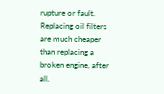rupture or fault. Replacing oil filters are much cheaper than replacing a broken engine, after all.